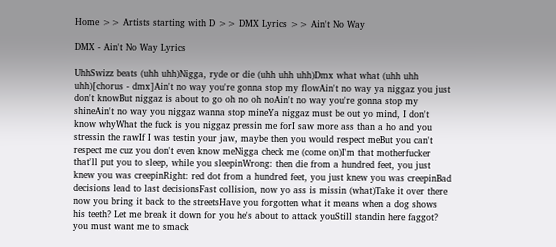Home >> Artists starting with D >> DMX Lyrics >> Ain't No Way

DMX - Ain't No Way Lyrics

UhhSwizz beats (uhh uhh)Nigga, ryde or die (uhh uhh uhh)Dmx what what (uhh uhh uhh)[chorus - dmx]Ain't no way you're gonna stop my flowAin't no way ya niggaz you just don't knowBut niggaz is about to go oh no oh noAin't no way you're gonna stop my shineAin't no way you niggaz wanna stop mineYa niggaz must be out yo mind, I don't know whyWhat the fuck is you niggaz pressin me forI saw more ass than a ho and you stressin the rawIf I was testin your jaw, maybe then you would respect meBut you can't respect me cuz you don't even know meNigga check me (come on)I'm that motherfucker that'll put you to sleep, while you sleepinWrong: then die from a hundred feet, you just knew you was creepinRight: red dot from a hundred feet, you just knew you was creepinBad decisions lead to last decisionsFast collision, now yo ass is missin (what)Take it over there now you bring it back to the streetsHave you forgotten what it means when a dog shows his teeth? Let me break it down for you he's about to attack youStill standin here faggot? you must want me to smack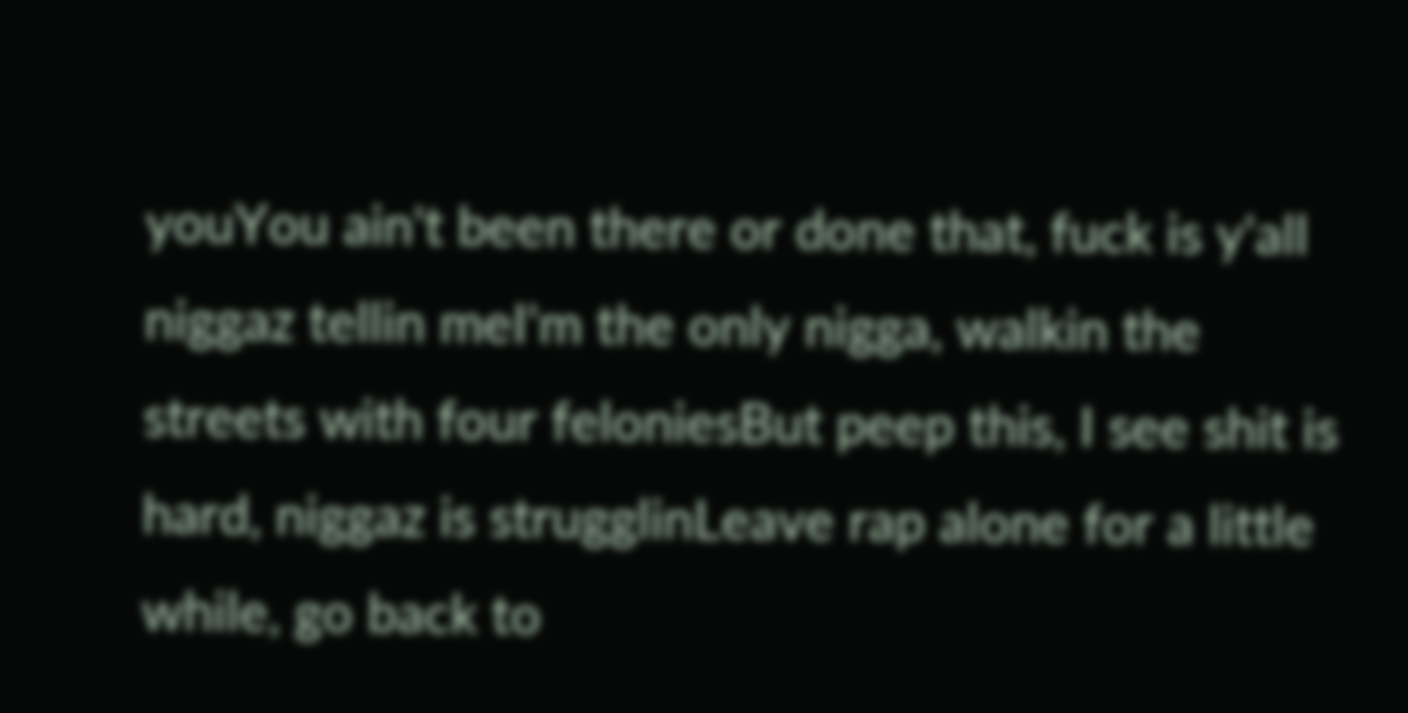youYou ain't been there or done that, fuck is y'all niggaz tellin meI'm the only nigga, walkin the streets with four feloniesBut peep this, I see shit is hard, niggaz is strugglinLeave rap alone for a little while, go back to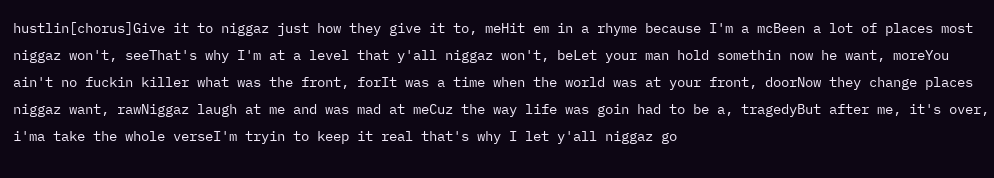hustlin[chorus]Give it to niggaz just how they give it to, meHit em in a rhyme because I'm a mcBeen a lot of places most niggaz won't, seeThat's why I'm at a level that y'all niggaz won't, beLet your man hold somethin now he want, moreYou ain't no fuckin killer what was the front, forIt was a time when the world was at your front, doorNow they change places niggaz want, rawNiggaz laugh at me and was mad at meCuz the way life was goin had to be a, tragedyBut after me, it's over, i'ma take the whole verseI'm tryin to keep it real that's why I let y'all niggaz go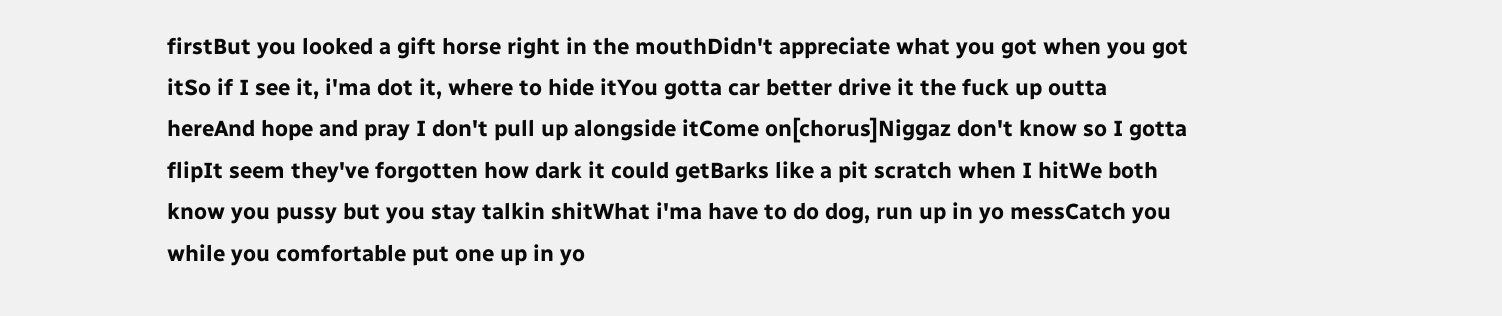firstBut you looked a gift horse right in the mouthDidn't appreciate what you got when you got itSo if I see it, i'ma dot it, where to hide itYou gotta car better drive it the fuck up outta hereAnd hope and pray I don't pull up alongside itCome on[chorus]Niggaz don't know so I gotta flipIt seem they've forgotten how dark it could getBarks like a pit scratch when I hitWe both know you pussy but you stay talkin shitWhat i'ma have to do dog, run up in yo messCatch you while you comfortable put one up in yo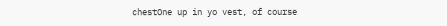chestOne up in yo vest, of course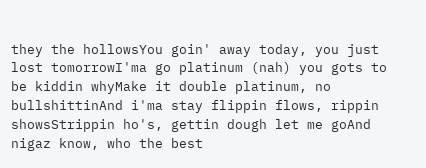they the hollowsYou goin' away today, you just lost tomorrowI'ma go platinum (nah) you gots to be kiddin whyMake it double platinum, no bullshittinAnd i'ma stay flippin flows, rippin showsStrippin ho's, gettin dough let me goAnd nigaz know, who the best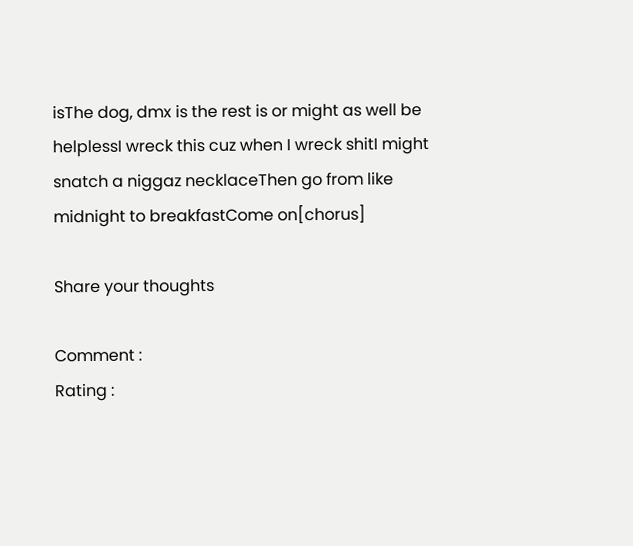isThe dog, dmx is the rest is or might as well be helplessI wreck this cuz when I wreck shitI might snatch a niggaz necklaceThen go from like midnight to breakfastCome on[chorus]

Share your thoughts

Comment :
Rating :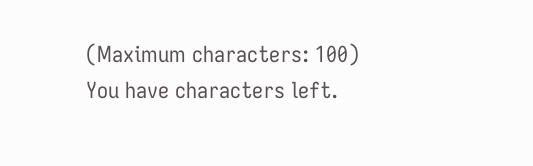(Maximum characters: 100)
You have characters left.